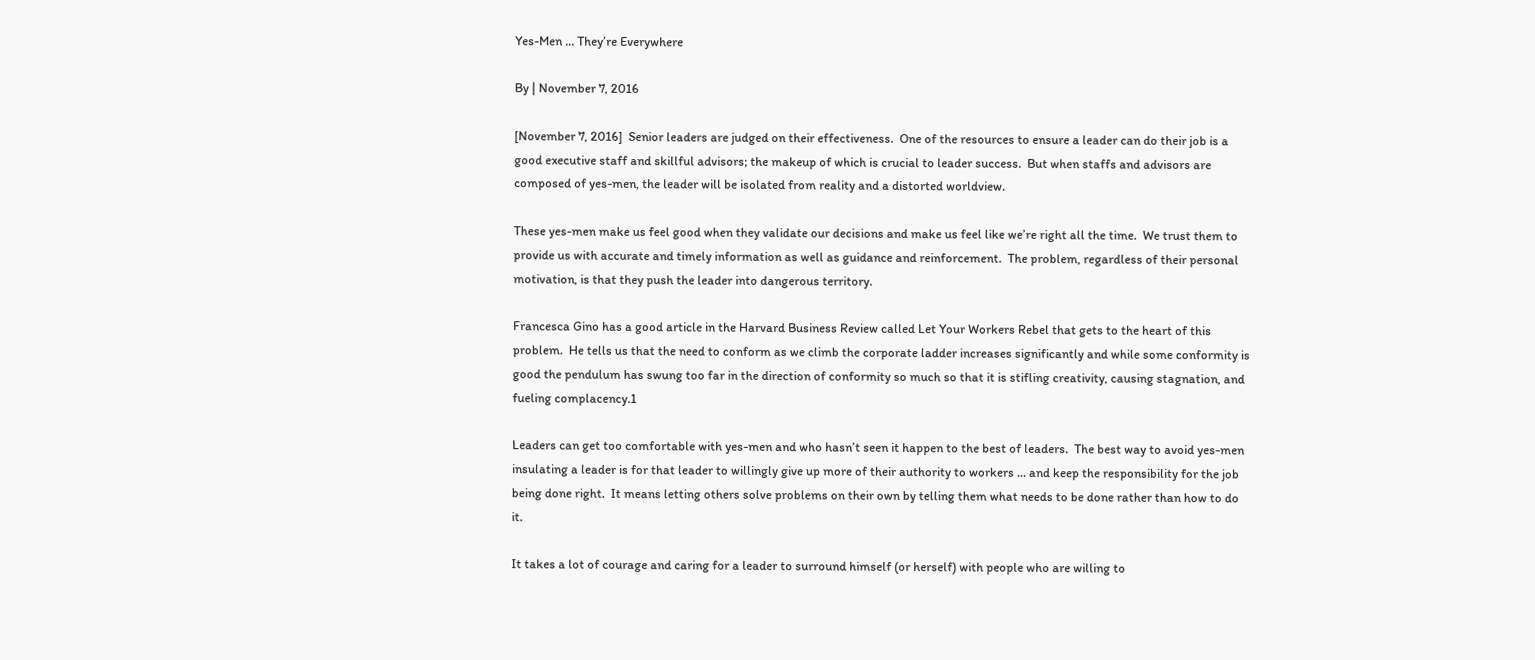Yes-Men … They’re Everywhere

By | November 7, 2016

[November 7, 2016]  Senior leaders are judged on their effectiveness.  One of the resources to ensure a leader can do their job is a good executive staff and skillful advisors; the makeup of which is crucial to leader success.  But when staffs and advisors are composed of yes-men, the leader will be isolated from reality and a distorted worldview.

These yes-men make us feel good when they validate our decisions and make us feel like we’re right all the time.  We trust them to provide us with accurate and timely information as well as guidance and reinforcement.  The problem, regardless of their personal motivation, is that they push the leader into dangerous territory.

Francesca Gino has a good article in the Harvard Business Review called Let Your Workers Rebel that gets to the heart of this problem.  He tells us that the need to conform as we climb the corporate ladder increases significantly and while some conformity is good the pendulum has swung too far in the direction of conformity so much so that it is stifling creativity, causing stagnation, and fueling complacency.1

Leaders can get too comfortable with yes-men and who hasn’t seen it happen to the best of leaders.  The best way to avoid yes-men insulating a leader is for that leader to willingly give up more of their authority to workers … and keep the responsibility for the job being done right.  It means letting others solve problems on their own by telling them what needs to be done rather than how to do it.

It takes a lot of courage and caring for a leader to surround himself (or herself) with people who are willing to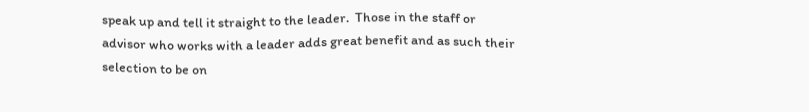speak up and tell it straight to the leader.  Those in the staff or advisor who works with a leader adds great benefit and as such their selection to be on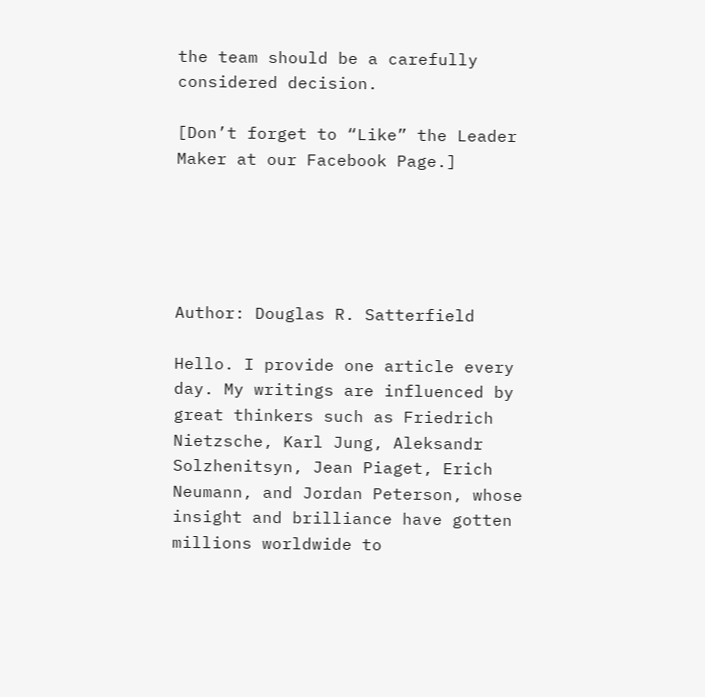the team should be a carefully considered decision.

[Don’t forget to “Like” the Leader Maker at our Facebook Page.]





Author: Douglas R. Satterfield

Hello. I provide one article every day. My writings are influenced by great thinkers such as Friedrich Nietzsche, Karl Jung, Aleksandr Solzhenitsyn, Jean Piaget, Erich Neumann, and Jordan Peterson, whose insight and brilliance have gotten millions worldwide to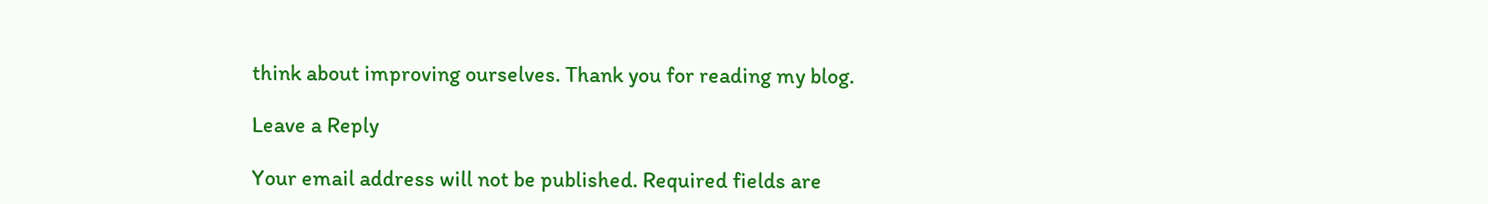think about improving ourselves. Thank you for reading my blog.

Leave a Reply

Your email address will not be published. Required fields are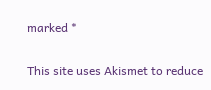marked *

This site uses Akismet to reduce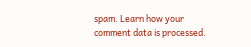spam. Learn how your comment data is processed.